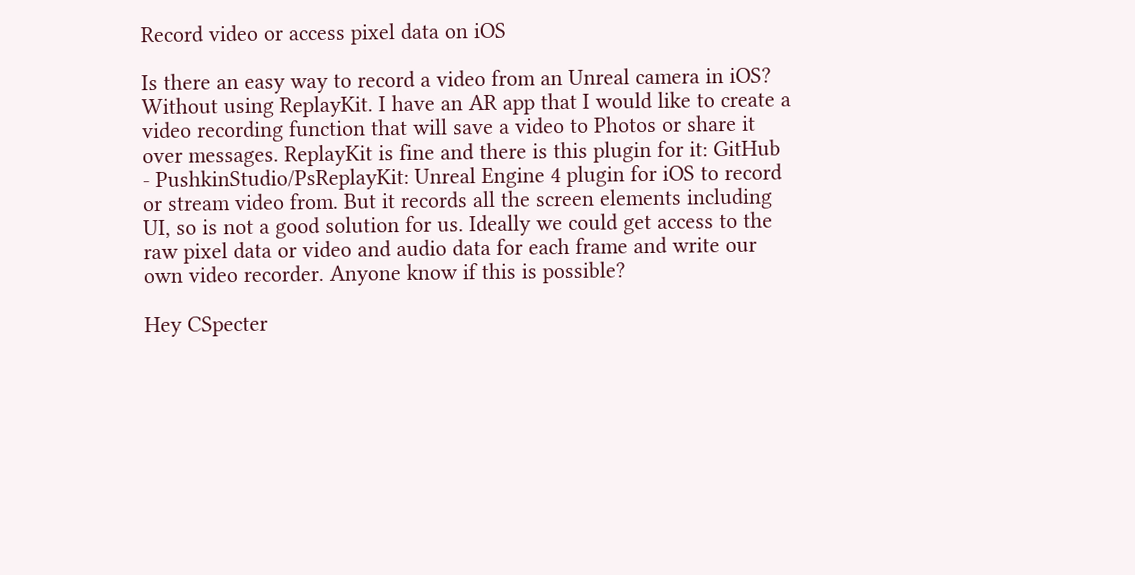Record video or access pixel data on iOS

Is there an easy way to record a video from an Unreal camera in iOS? Without using ReplayKit. I have an AR app that I would like to create a video recording function that will save a video to Photos or share it over messages. ReplayKit is fine and there is this plugin for it: GitHub - PushkinStudio/PsReplayKit: Unreal Engine 4 plugin for iOS to record or stream video from. But it records all the screen elements including UI, so is not a good solution for us. Ideally we could get access to the raw pixel data or video and audio data for each frame and write our own video recorder. Anyone know if this is possible?

Hey CSpecter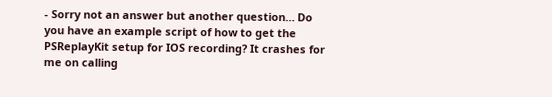- Sorry not an answer but another question… Do you have an example script of how to get the PSReplayKit setup for IOS recording? It crashes for me on calling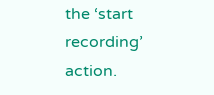the ‘start recording’ action.